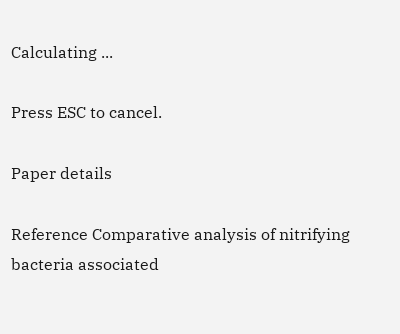Calculating ...

Press ESC to cancel.

Paper details

Reference Comparative analysis of nitrifying bacteria associated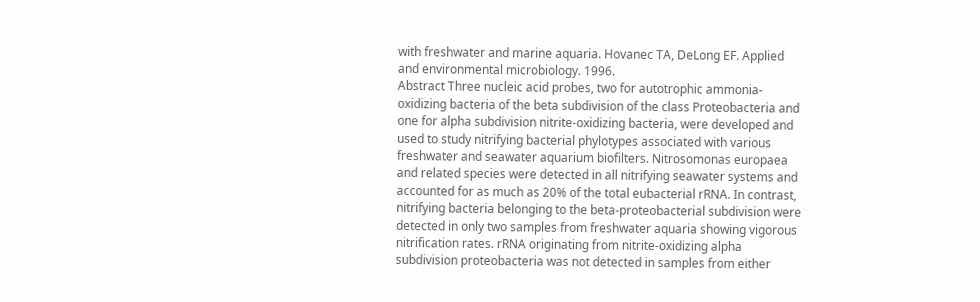with freshwater and marine aquaria. Hovanec TA, DeLong EF. Applied and environmental microbiology. 1996.
Abstract Three nucleic acid probes, two for autotrophic ammonia-oxidizing bacteria of the beta subdivision of the class Proteobacteria and one for alpha subdivision nitrite-oxidizing bacteria, were developed and used to study nitrifying bacterial phylotypes associated with various freshwater and seawater aquarium biofilters. Nitrosomonas europaea and related species were detected in all nitrifying seawater systems and accounted for as much as 20% of the total eubacterial rRNA. In contrast, nitrifying bacteria belonging to the beta-proteobacterial subdivision were detected in only two samples from freshwater aquaria showing vigorous nitrification rates. rRNA originating from nitrite-oxidizing alpha subdivision proteobacteria was not detected in samples from either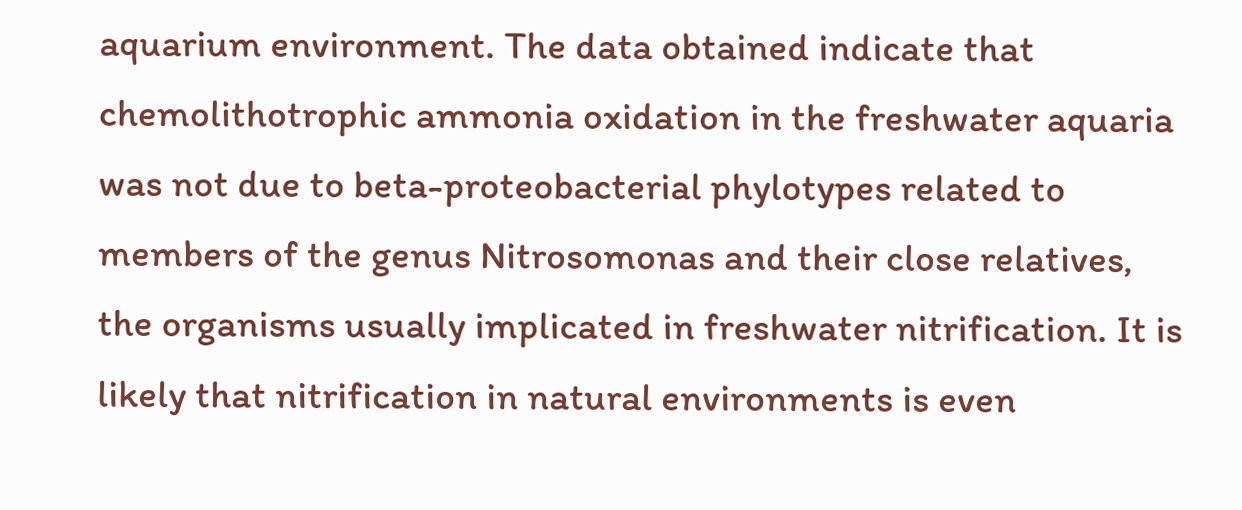aquarium environment. The data obtained indicate that chemolithotrophic ammonia oxidation in the freshwater aquaria was not due to beta-proteobacterial phylotypes related to members of the genus Nitrosomonas and their close relatives, the organisms usually implicated in freshwater nitrification. It is likely that nitrification in natural environments is even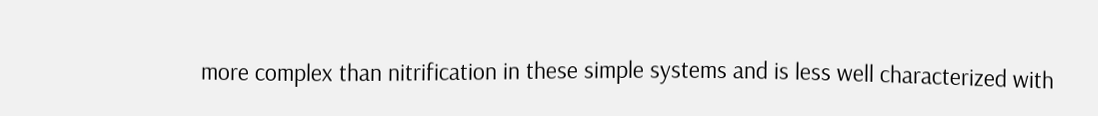more complex than nitrification in these simple systems and is less well characterized with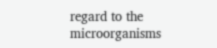regard to the microorganisms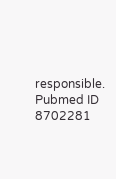responsible.
Pubmed ID 8702281